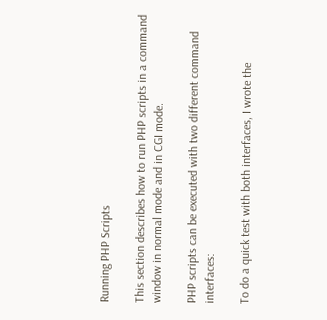Running PHP Scripts

This section describes how to run PHP scripts in a command window in normal mode and in CGI mode.

PHP scripts can be executed with two different command interfaces:

To do a quick test with both interfaces, I wrote the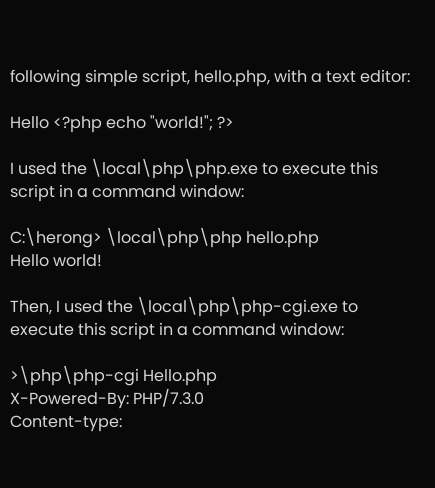following simple script, hello.php, with a text editor:

Hello <?php echo "world!"; ?>

I used the \local\php\php.exe to execute this script in a command window:

C:\herong> \local\php\php hello.php
Hello world!

Then, I used the \local\php\php-cgi.exe to execute this script in a command window:

>\php\php-cgi Hello.php
X-Powered-By: PHP/7.3.0
Content-type: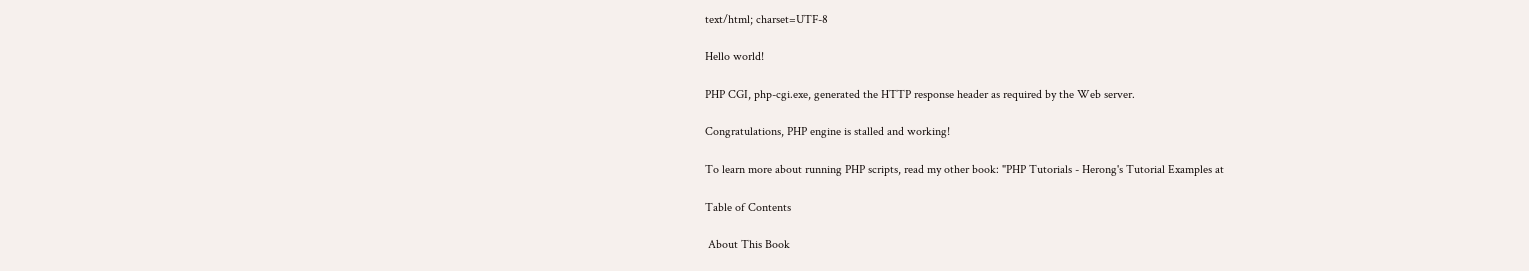text/html; charset=UTF-8

Hello world!

PHP CGI, php-cgi.exe, generated the HTTP response header as required by the Web server.

Congratulations, PHP engine is stalled and working!

To learn more about running PHP scripts, read my other book: "PHP Tutorials - Herong's Tutorial Examples at

Table of Contents

 About This Book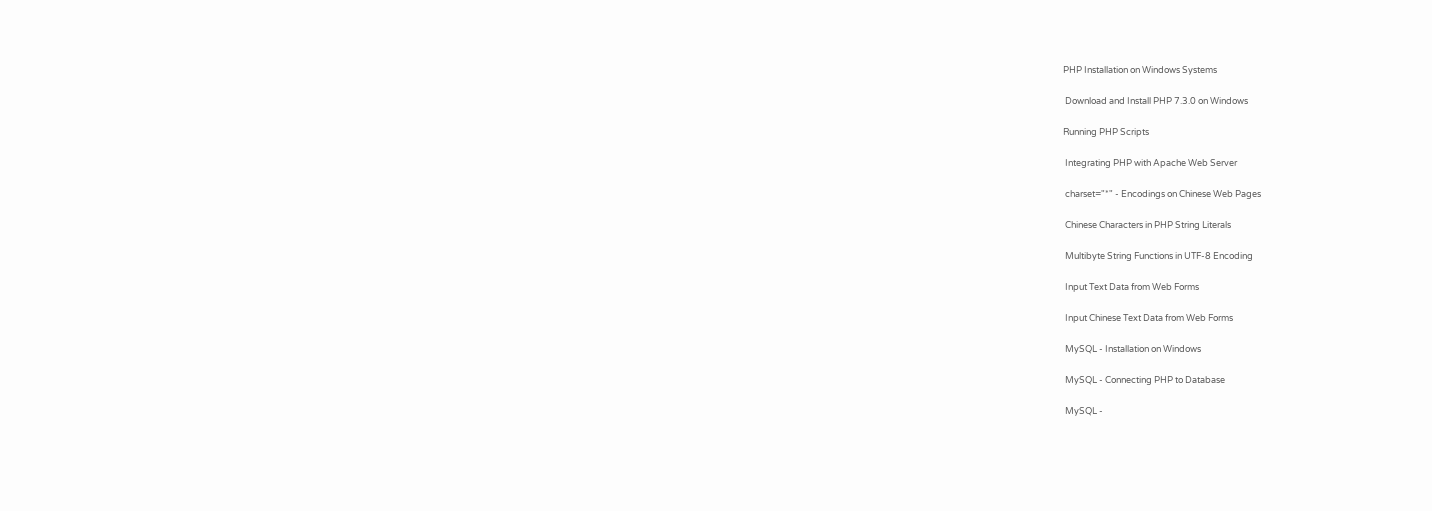PHP Installation on Windows Systems

 Download and Install PHP 7.3.0 on Windows

Running PHP Scripts

 Integrating PHP with Apache Web Server

 charset="*" - Encodings on Chinese Web Pages

 Chinese Characters in PHP String Literals

 Multibyte String Functions in UTF-8 Encoding

 Input Text Data from Web Forms

 Input Chinese Text Data from Web Forms

 MySQL - Installation on Windows

 MySQL - Connecting PHP to Database

 MySQL -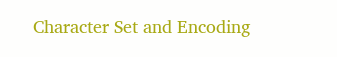Character Set and Encoding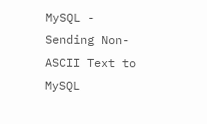MySQL - Sending Non-ASCII Text to MySQL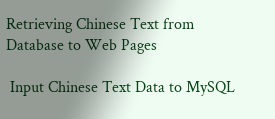Retrieving Chinese Text from Database to Web Pages

 Input Chinese Text Data to MySQL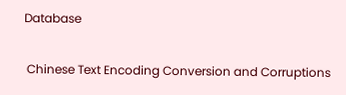Database

 Chinese Text Encoding Conversion and Corruptions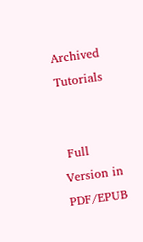Archived Tutorials


 Full Version in PDF/EPUB